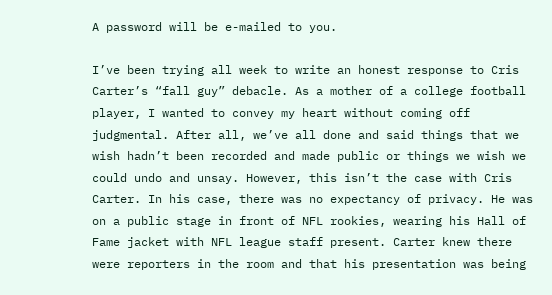A password will be e-mailed to you.

I’ve been trying all week to write an honest response to Cris Carter’s “fall guy” debacle. As a mother of a college football player, I wanted to convey my heart without coming off judgmental. After all, we’ve all done and said things that we wish hadn’t been recorded and made public or things we wish we could undo and unsay. However, this isn’t the case with Cris Carter. In his case, there was no expectancy of privacy. He was on a public stage in front of NFL rookies, wearing his Hall of Fame jacket with NFL league staff present. Carter knew there were reporters in the room and that his presentation was being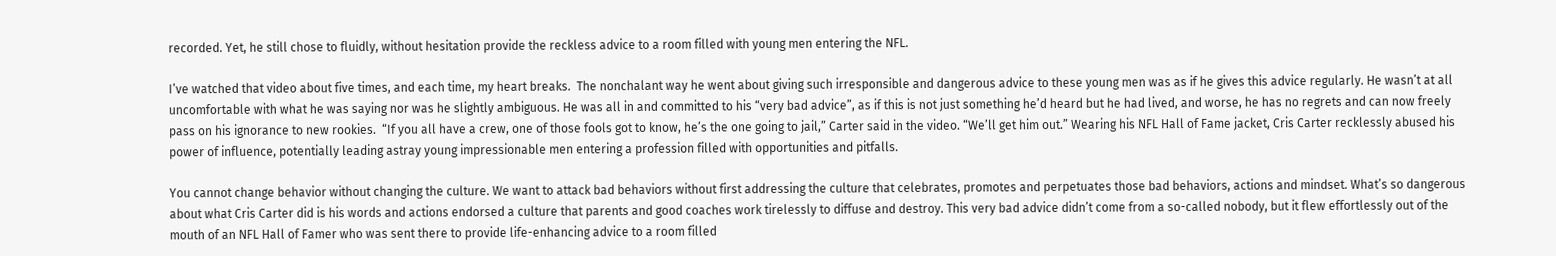recorded. Yet, he still chose to fluidly, without hesitation provide the reckless advice to a room filled with young men entering the NFL.

I’ve watched that video about five times, and each time, my heart breaks.  The nonchalant way he went about giving such irresponsible and dangerous advice to these young men was as if he gives this advice regularly. He wasn’t at all uncomfortable with what he was saying nor was he slightly ambiguous. He was all in and committed to his “very bad advice”, as if this is not just something he’d heard but he had lived, and worse, he has no regrets and can now freely pass on his ignorance to new rookies.  “If you all have a crew, one of those fools got to know, he’s the one going to jail,” Carter said in the video. “We’ll get him out.” Wearing his NFL Hall of Fame jacket, Cris Carter recklessly abused his power of influence, potentially leading astray young impressionable men entering a profession filled with opportunities and pitfalls.

You cannot change behavior without changing the culture. We want to attack bad behaviors without first addressing the culture that celebrates, promotes and perpetuates those bad behaviors, actions and mindset. What’s so dangerous about what Cris Carter did is his words and actions endorsed a culture that parents and good coaches work tirelessly to diffuse and destroy. This very bad advice didn’t come from a so-called nobody, but it flew effortlessly out of the mouth of an NFL Hall of Famer who was sent there to provide life-enhancing advice to a room filled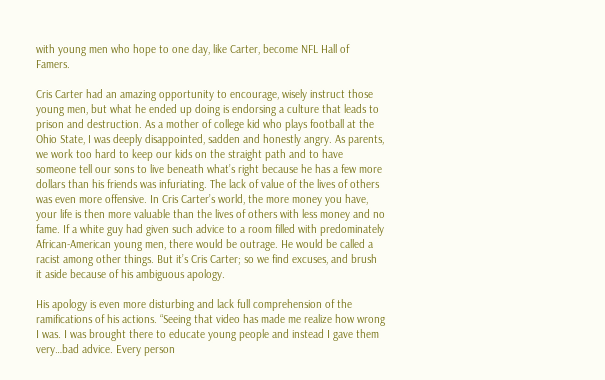with young men who hope to one day, like Carter, become NFL Hall of Famers.

Cris Carter had an amazing opportunity to encourage, wisely instruct those young men, but what he ended up doing is endorsing a culture that leads to prison and destruction. As a mother of college kid who plays football at the Ohio State, I was deeply disappointed, sadden and honestly angry. As parents, we work too hard to keep our kids on the straight path and to have someone tell our sons to live beneath what’s right because he has a few more dollars than his friends was infuriating. The lack of value of the lives of others was even more offensive. In Cris Carter’s world, the more money you have, your life is then more valuable than the lives of others with less money and no fame. If a white guy had given such advice to a room filled with predominately African-American young men, there would be outrage. He would be called a racist among other things. But it’s Cris Carter; so we find excuses, and brush it aside because of his ambiguous apology.

His apology is even more disturbing and lack full comprehension of the ramifications of his actions. “Seeing that video has made me realize how wrong I was. I was brought there to educate young people and instead I gave them very…bad advice. Every person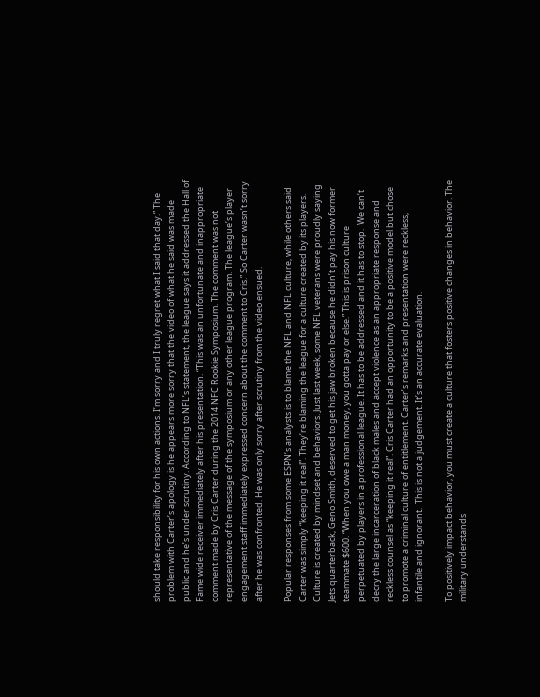should take responsibility for his own actions. I’m sorry and I truly regret what I said that day.” The problem with Carter’s apology is he appears more sorry that the video of what he said was made public and he’s under scrutiny. According to NFL’s statement, the league says it addressed the Hall of Fame wide receiver immediately after his presentation. “This was an unfortunate and inappropriate comment made by Cris Carter during the 2014 NFC Rookie Symposium. The comment was not representative of the message of the symposium or any other league program. The league’s player engagement staff immediately expressed concern about the comment to Cris.” So Carter wasn’t sorry after he was confronted. He was only sorry after scrutiny from the video ensued.

Popular responses from some ESPN’s analysts is to blame the NFL and NFL culture, while others said Carter was simply “keeping it real”. They’re blaming the league for a culture created by its players. Culture is created by mindset and behaviors. Just last week, some NFL veterans were proudly saying Jets quarterback, Geno Smith, deserved to get his jaw broken because he didn’t pay his now former teammate $600. “When you owe a man money, you gotta pay or else.” This is prison culture perpetuated by players in a professional league. It has to be addressed and it has to stop.  We can’t decry the large incarceration of black males and accept violence as an appropriate response and reckless counsel as “keeping it real”. Cris Carter had an opportunity to be a positive model but chose to promote a criminal culture of entitlement. Carter’s remarks and presentation were reckless, infantile and ignorant.  This is not a judgement. It’s an accurate evaluation.

To positively impact behavior, you must create a culture that fosters positive changes in behavior. The military understands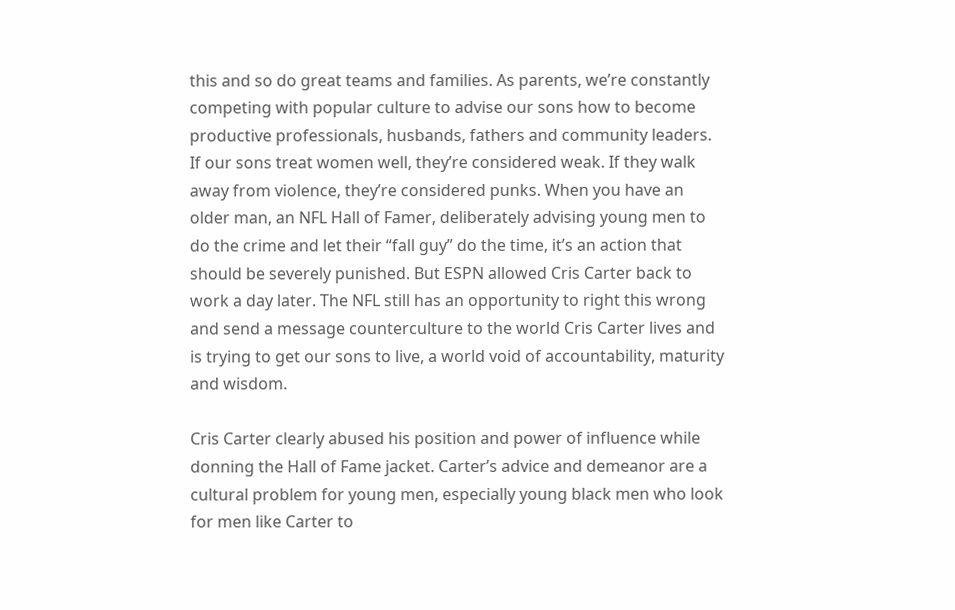this and so do great teams and families. As parents, we’re constantly competing with popular culture to advise our sons how to become productive professionals, husbands, fathers and community leaders. If our sons treat women well, they’re considered weak. If they walk away from violence, they’re considered punks. When you have an older man, an NFL Hall of Famer, deliberately advising young men to do the crime and let their “fall guy” do the time, it’s an action that should be severely punished. But ESPN allowed Cris Carter back to work a day later. The NFL still has an opportunity to right this wrong and send a message counterculture to the world Cris Carter lives and is trying to get our sons to live, a world void of accountability, maturity and wisdom.

Cris Carter clearly abused his position and power of influence while donning the Hall of Fame jacket. Carter’s advice and demeanor are a cultural problem for young men, especially young black men who look for men like Carter to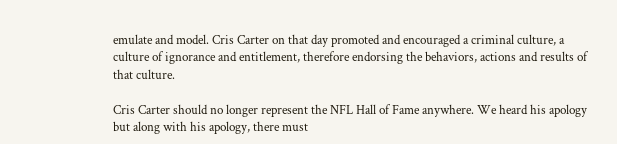emulate and model. Cris Carter on that day promoted and encouraged a criminal culture, a culture of ignorance and entitlement, therefore endorsing the behaviors, actions and results of that culture.

Cris Carter should no longer represent the NFL Hall of Fame anywhere. We heard his apology but along with his apology, there must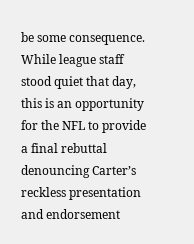be some consequence. While league staff stood quiet that day, this is an opportunity for the NFL to provide a final rebuttal denouncing Carter’s reckless presentation and endorsement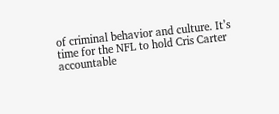of criminal behavior and culture. It’s time for the NFL to hold Cris Carter accountable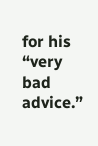for his “very bad advice.”